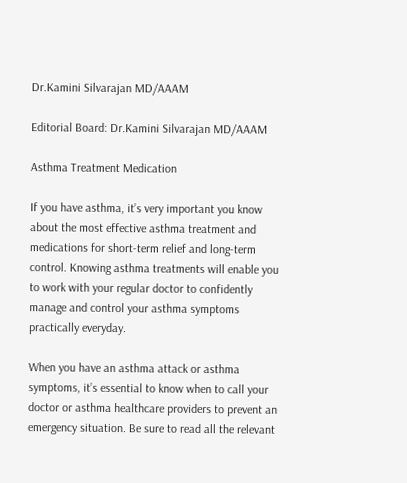Dr.Kamini Silvarajan MD/AAAM

Editorial Board: Dr.Kamini Silvarajan MD/AAAM

Asthma Treatment Medication

If you have asthma, it’s very important you know about the most effective asthma treatment and medications for short-term relief and long-term control. Knowing asthma treatments will enable you to work with your regular doctor to confidently manage and control your asthma symptoms practically everyday.

When you have an asthma attack or asthma symptoms, it’s essential to know when to call your doctor or asthma healthcare providers to prevent an emergency situation. Be sure to read all the relevant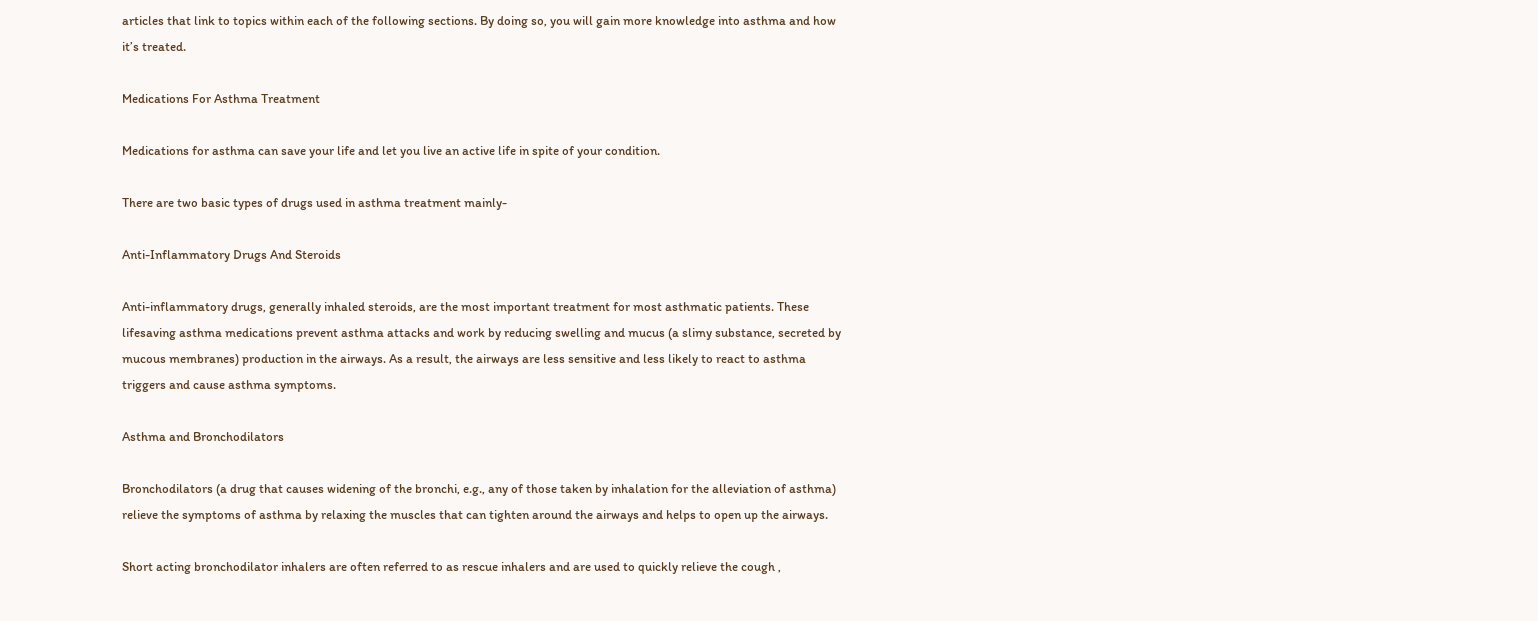articles that link to topics within each of the following sections. By doing so, you will gain more knowledge into asthma and how it’s treated.

Medications For Asthma Treatment

Medications for asthma can save your life and let you live an active life in spite of your condition.

There are two basic types of drugs used in asthma treatment mainly-

Anti-Inflammatory Drugs And Steroids

Anti-inflammatory drugs, generally inhaled steroids, are the most important treatment for most asthmatic patients. These lifesaving asthma medications prevent asthma attacks and work by reducing swelling and mucus (a slimy substance, secreted by mucous membranes) production in the airways. As a result, the airways are less sensitive and less likely to react to asthma triggers and cause asthma symptoms.

Asthma and Bronchodilators

Bronchodilators (a drug that causes widening of the bronchi, e.g., any of those taken by inhalation for the alleviation of asthma) relieve the symptoms of asthma by relaxing the muscles that can tighten around the airways and helps to open up the airways.

Short acting bronchodilator inhalers are often referred to as rescue inhalers and are used to quickly relieve the cough ,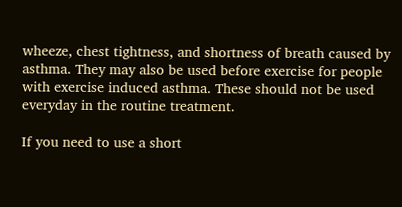wheeze, chest tightness, and shortness of breath caused by asthma. They may also be used before exercise for people with exercise induced asthma. These should not be used everyday in the routine treatment.

If you need to use a short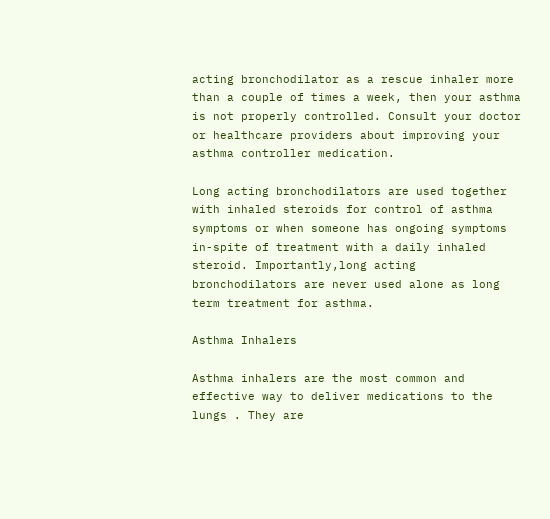acting bronchodilator as a rescue inhaler more than a couple of times a week, then your asthma is not properly controlled. Consult your doctor or healthcare providers about improving your asthma controller medication.

Long acting bronchodilators are used together with inhaled steroids for control of asthma symptoms or when someone has ongoing symptoms in-spite of treatment with a daily inhaled steroid. Importantly,long acting bronchodilators are never used alone as long term treatment for asthma.

Asthma Inhalers

Asthma inhalers are the most common and effective way to deliver medications to the lungs . They are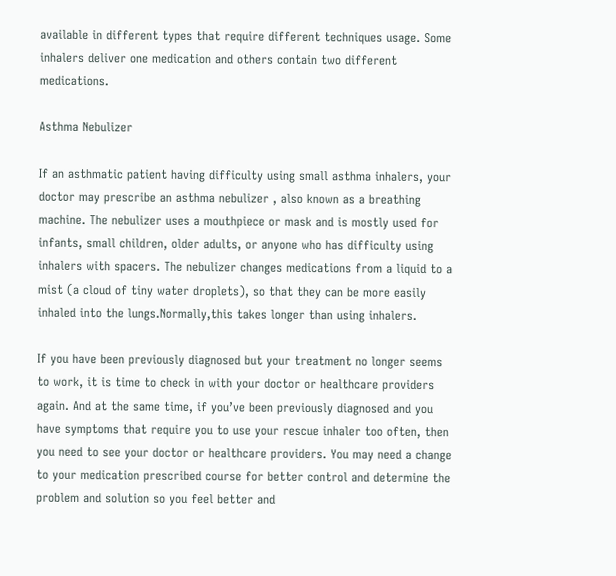available in different types that require different techniques usage. Some inhalers deliver one medication and others contain two different medications.

Asthma Nebulizer

If an asthmatic patient having difficulty using small asthma inhalers, your doctor may prescribe an asthma nebulizer , also known as a breathing machine. The nebulizer uses a mouthpiece or mask and is mostly used for infants, small children, older adults, or anyone who has difficulty using inhalers with spacers. The nebulizer changes medications from a liquid to a mist (a cloud of tiny water droplets), so that they can be more easily inhaled into the lungs.Normally,this takes longer than using inhalers.

If you have been previously diagnosed but your treatment no longer seems to work, it is time to check in with your doctor or healthcare providers again. And at the same time, if you’ve been previously diagnosed and you have symptoms that require you to use your rescue inhaler too often, then you need to see your doctor or healthcare providers. You may need a change to your medication prescribed course for better control and determine the problem and solution so you feel better and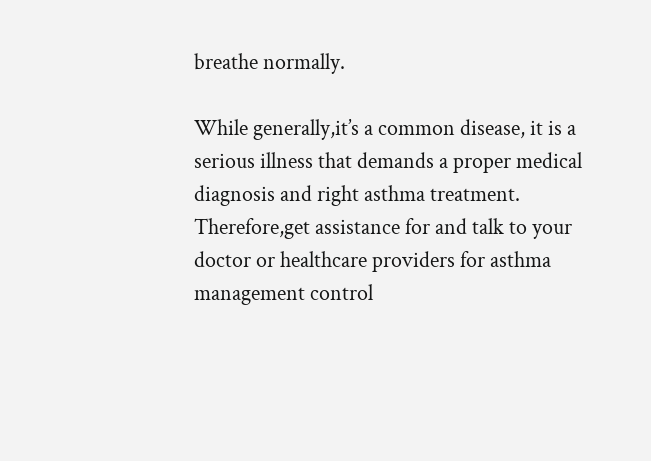breathe normally.

While generally,it’s a common disease, it is a serious illness that demands a proper medical diagnosis and right asthma treatment. Therefore,get assistance for and talk to your doctor or healthcare providers for asthma management control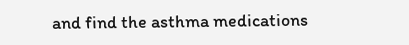and find the asthma medications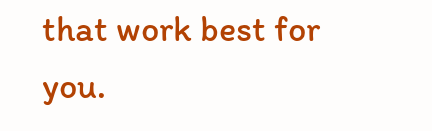that work best for you.